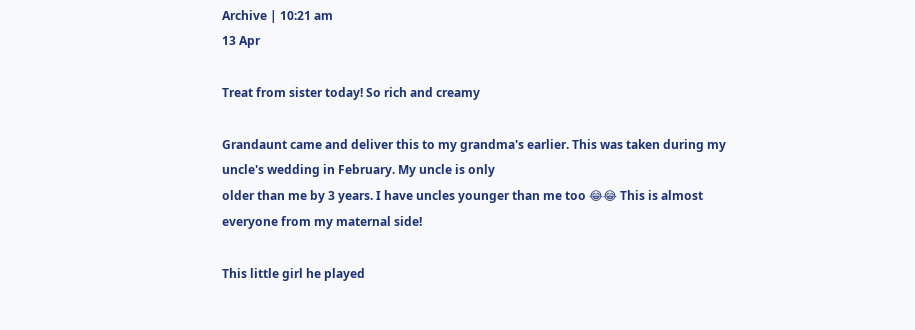Archive | 10:21 am
13 Apr

Treat from sister today! So rich and creamy

Grandaunt came and deliver this to my grandma's earlier. This was taken during my uncle's wedding in February. My uncle is only
older than me by 3 years. I have uncles younger than me too 😂😂 This is almost everyone from my maternal side!

This little girl he played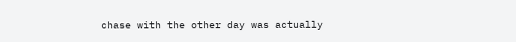chase with the other day was actually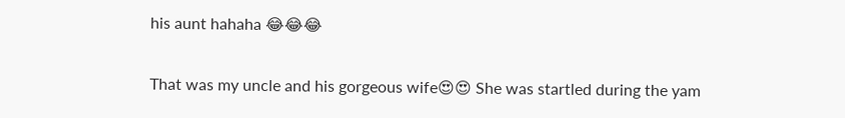his aunt hahaha 😂😂😂

That was my uncle and his gorgeous wife😍😍 She was startled during the yam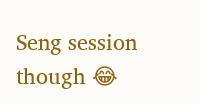Seng session though 😂